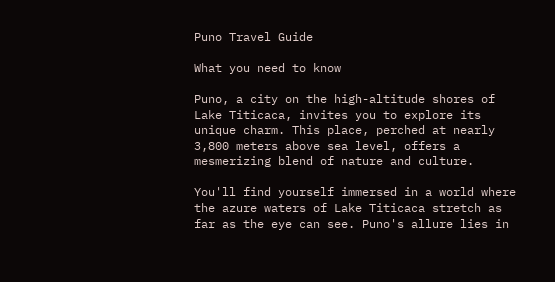Puno Travel Guide

What you need to know

Puno, a city on the high-altitude shores of Lake Titicaca, invites you to explore its unique charm. This place, perched at nearly 3,800 meters above sea level, offers a mesmerizing blend of nature and culture.

You'll find yourself immersed in a world where the azure waters of Lake Titicaca stretch as far as the eye can see. Puno's allure lies in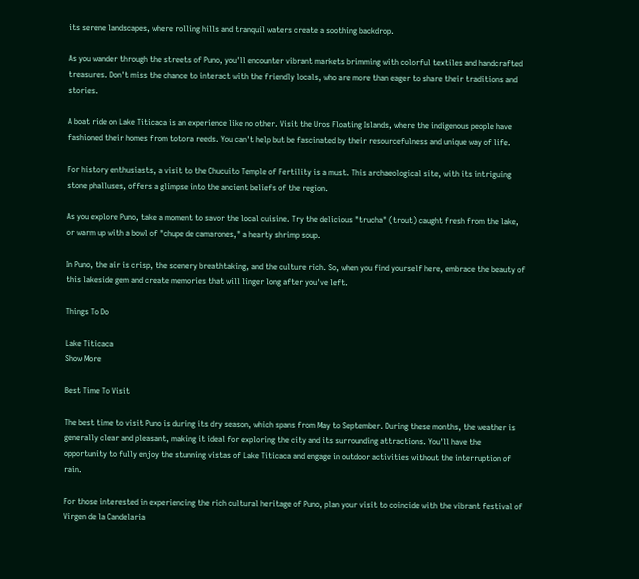its serene landscapes, where rolling hills and tranquil waters create a soothing backdrop.

As you wander through the streets of Puno, you'll encounter vibrant markets brimming with colorful textiles and handcrafted treasures. Don't miss the chance to interact with the friendly locals, who are more than eager to share their traditions and stories.

A boat ride on Lake Titicaca is an experience like no other. Visit the Uros Floating Islands, where the indigenous people have fashioned their homes from totora reeds. You can't help but be fascinated by their resourcefulness and unique way of life.

For history enthusiasts, a visit to the Chucuito Temple of Fertility is a must. This archaeological site, with its intriguing stone phalluses, offers a glimpse into the ancient beliefs of the region.

As you explore Puno, take a moment to savor the local cuisine. Try the delicious "trucha" (trout) caught fresh from the lake, or warm up with a bowl of "chupe de camarones," a hearty shrimp soup.

In Puno, the air is crisp, the scenery breathtaking, and the culture rich. So, when you find yourself here, embrace the beauty of this lakeside gem and create memories that will linger long after you've left.

Things To Do

Lake Titicaca
Show More

Best Time To Visit

The best time to visit Puno is during its dry season, which spans from May to September. During these months, the weather is generally clear and pleasant, making it ideal for exploring the city and its surrounding attractions. You'll have the opportunity to fully enjoy the stunning vistas of Lake Titicaca and engage in outdoor activities without the interruption of rain.

For those interested in experiencing the rich cultural heritage of Puno, plan your visit to coincide with the vibrant festival of Virgen de la Candelaria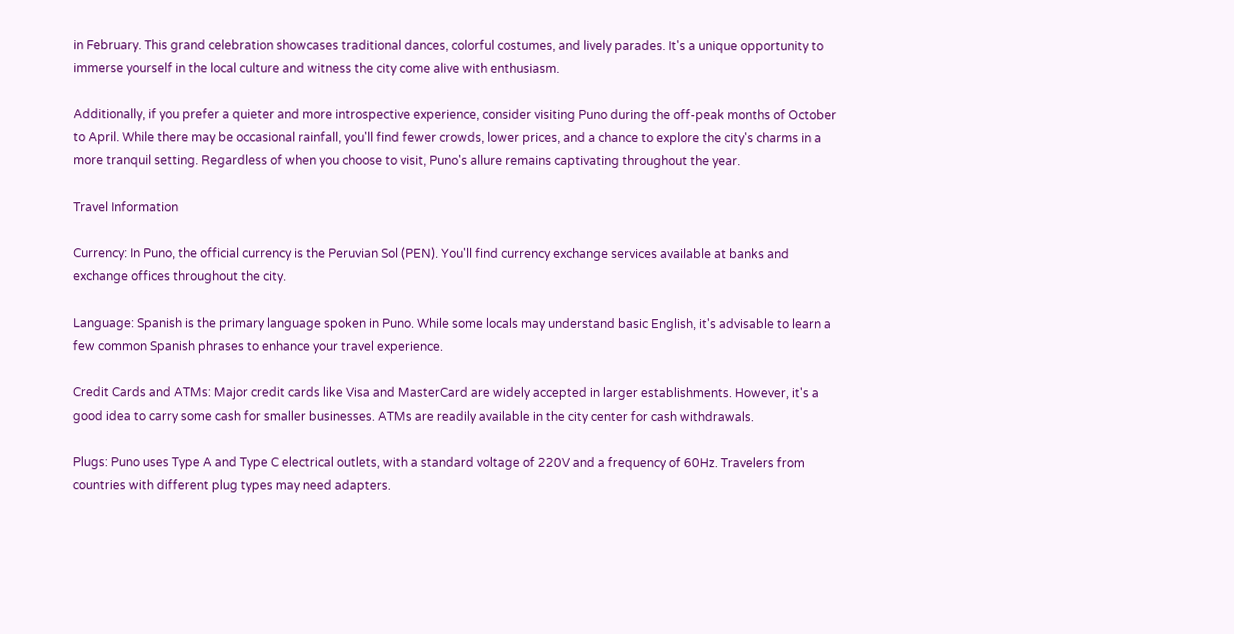in February. This grand celebration showcases traditional dances, colorful costumes, and lively parades. It's a unique opportunity to immerse yourself in the local culture and witness the city come alive with enthusiasm.

Additionally, if you prefer a quieter and more introspective experience, consider visiting Puno during the off-peak months of October to April. While there may be occasional rainfall, you'll find fewer crowds, lower prices, and a chance to explore the city's charms in a more tranquil setting. Regardless of when you choose to visit, Puno's allure remains captivating throughout the year.

Travel Information

Currency: In Puno, the official currency is the Peruvian Sol (PEN). You'll find currency exchange services available at banks and exchange offices throughout the city.

Language: Spanish is the primary language spoken in Puno. While some locals may understand basic English, it's advisable to learn a few common Spanish phrases to enhance your travel experience.

Credit Cards and ATMs: Major credit cards like Visa and MasterCard are widely accepted in larger establishments. However, it's a good idea to carry some cash for smaller businesses. ATMs are readily available in the city center for cash withdrawals.

Plugs: Puno uses Type A and Type C electrical outlets, with a standard voltage of 220V and a frequency of 60Hz. Travelers from countries with different plug types may need adapters.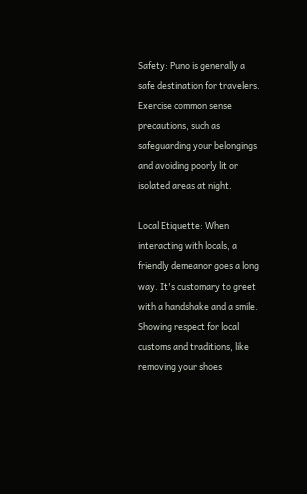Safety: Puno is generally a safe destination for travelers. Exercise common sense precautions, such as safeguarding your belongings and avoiding poorly lit or isolated areas at night.

Local Etiquette: When interacting with locals, a friendly demeanor goes a long way. It's customary to greet with a handshake and a smile. Showing respect for local customs and traditions, like removing your shoes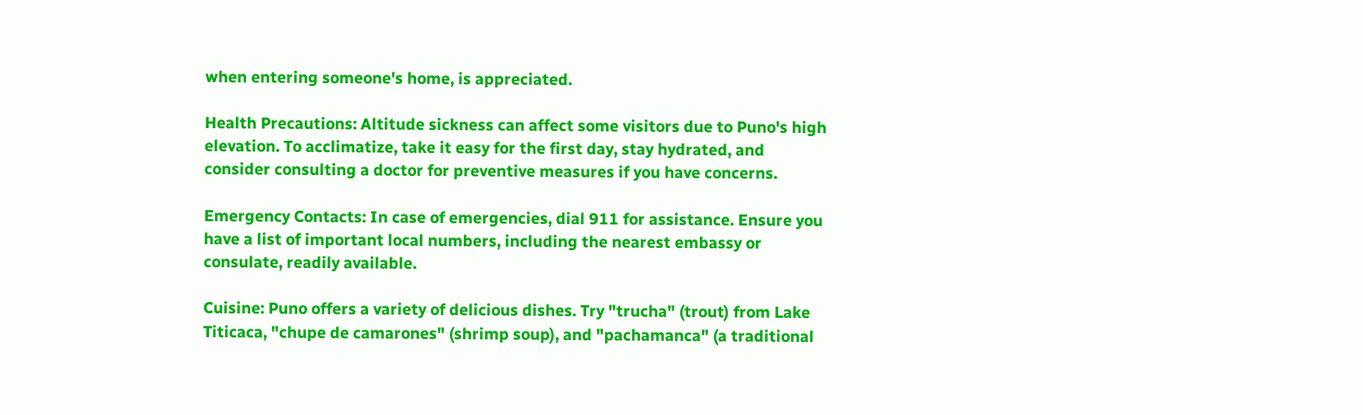when entering someone's home, is appreciated.

Health Precautions: Altitude sickness can affect some visitors due to Puno's high elevation. To acclimatize, take it easy for the first day, stay hydrated, and consider consulting a doctor for preventive measures if you have concerns.

Emergency Contacts: In case of emergencies, dial 911 for assistance. Ensure you have a list of important local numbers, including the nearest embassy or consulate, readily available.

Cuisine: Puno offers a variety of delicious dishes. Try "trucha" (trout) from Lake Titicaca, "chupe de camarones" (shrimp soup), and "pachamanca" (a traditional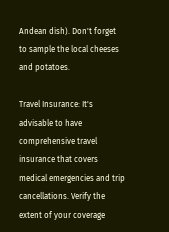Andean dish). Don't forget to sample the local cheeses and potatoes.

Travel Insurance: It's advisable to have comprehensive travel insurance that covers medical emergencies and trip cancellations. Verify the extent of your coverage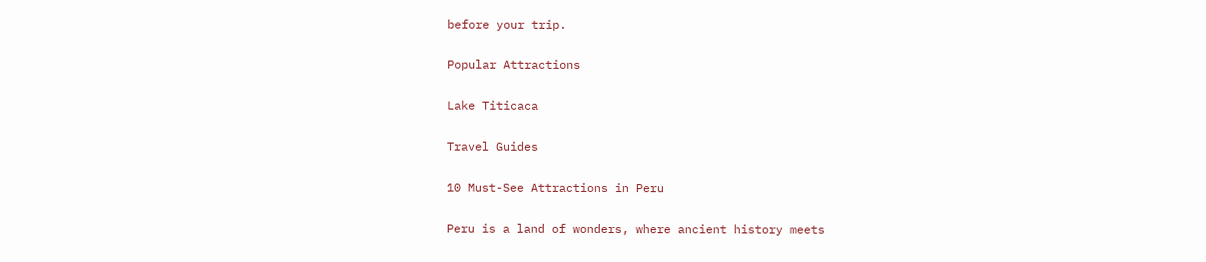before your trip.

Popular Attractions

Lake Titicaca

Travel Guides

10 Must-See Attractions in Peru

Peru is a land of wonders, where ancient history meets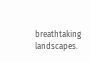breathtaking landscapes.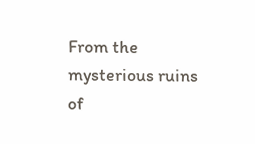From the mysterious ruins of